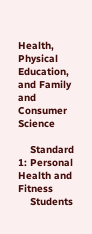Health, Physical Education, and Family and Consumer Science

    Standard 1: Personal Health and Fitness
    Students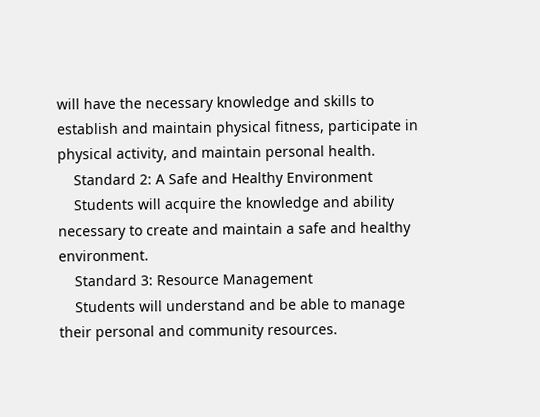will have the necessary knowledge and skills to establish and maintain physical fitness, participate in physical activity, and maintain personal health.
    Standard 2: A Safe and Healthy Environment
    Students will acquire the knowledge and ability necessary to create and maintain a safe and healthy environment.
    Standard 3: Resource Management
    Students will understand and be able to manage their personal and community resources.